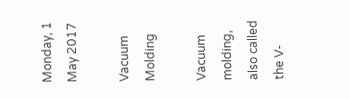Monday, 1 May 2017

Vacuum Molding

Vacuum molding, also called the V-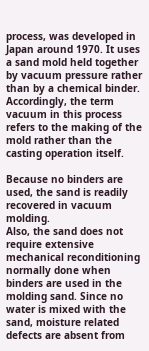process, was developed in Japan around 1970. It uses a sand mold held together by vacuum pressure rather than by a chemical binder. Accordingly, the term vacuum in this process refers to the making of the mold rather than the casting operation itself.

Because no binders are used, the sand is readily recovered in vacuum molding.
Also, the sand does not require extensive mechanical reconditioning normally done when binders are used in the molding sand. Since no water is mixed with the sand, moisture related defects are absent from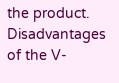the product.
Disadvantages of the V-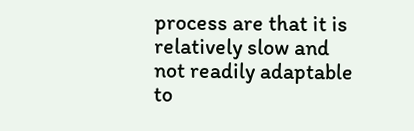process are that it is relatively slow and not readily adaptable to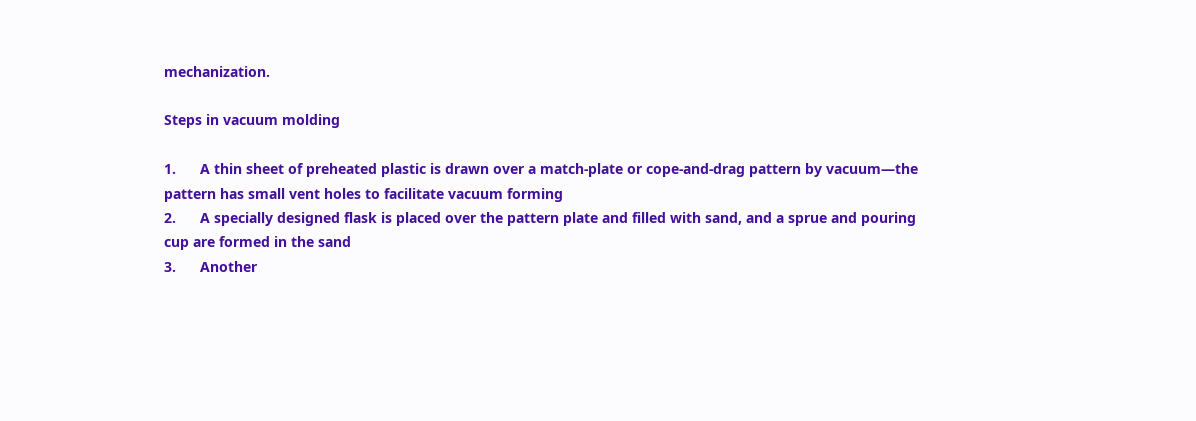mechanization.

Steps in vacuum molding

1.      A thin sheet of preheated plastic is drawn over a match-plate or cope-and-drag pattern by vacuum—the pattern has small vent holes to facilitate vacuum forming
2.      A specially designed flask is placed over the pattern plate and filled with sand, and a sprue and pouring cup are formed in the sand
3.      Another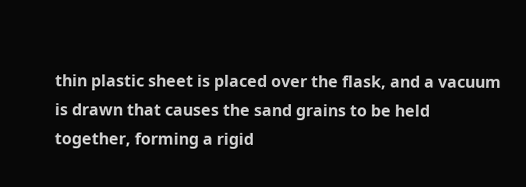thin plastic sheet is placed over the flask, and a vacuum is drawn that causes the sand grains to be held together, forming a rigid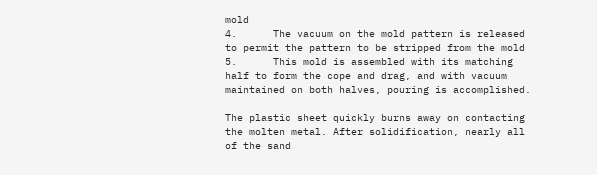mold
4.      The vacuum on the mold pattern is released to permit the pattern to be stripped from the mold
5.      This mold is assembled with its matching half to form the cope and drag, and with vacuum maintained on both halves, pouring is accomplished.

The plastic sheet quickly burns away on contacting the molten metal. After solidification, nearly all of the sand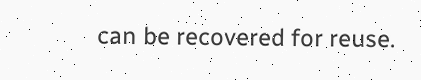can be recovered for reuse.